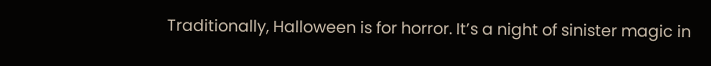Traditionally, Halloween is for horror. It’s a night of sinister magic in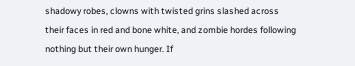shadowy robes, clowns with twisted grins slashed across their faces in red and bone white, and zombie hordes following nothing but their own hunger. If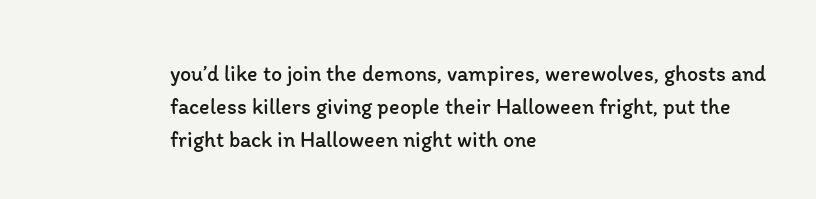you’d like to join the demons, vampires, werewolves, ghosts and faceless killers giving people their Halloween fright, put the fright back in Halloween night with one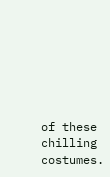of these chilling costumes.